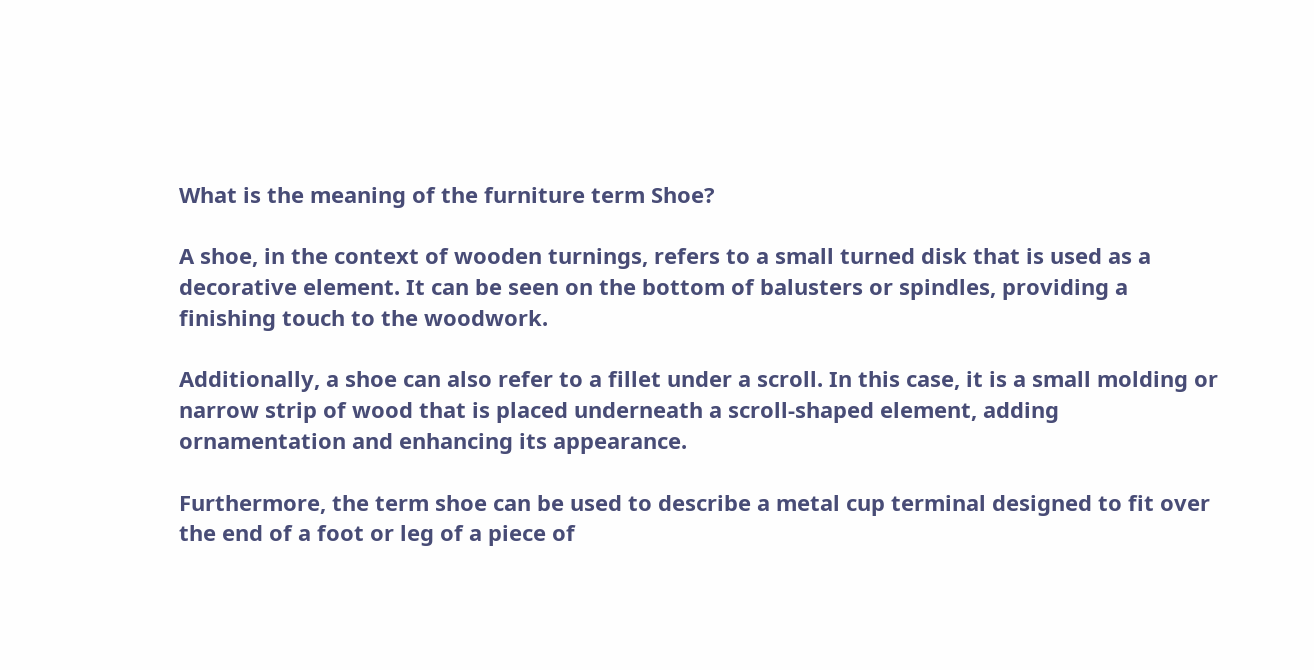What is the meaning of the furniture term Shoe?

A shoe, in the context of wooden turnings, refers to a small turned disk that is used as a decorative element. It can be seen on the bottom of balusters or spindles, providing a finishing touch to the woodwork.

Additionally, a shoe can also refer to a fillet under a scroll. In this case, it is a small molding or narrow strip of wood that is placed underneath a scroll-shaped element, adding ornamentation and enhancing its appearance.

Furthermore, the term shoe can be used to describe a metal cup terminal designed to fit over the end of a foot or leg of a piece of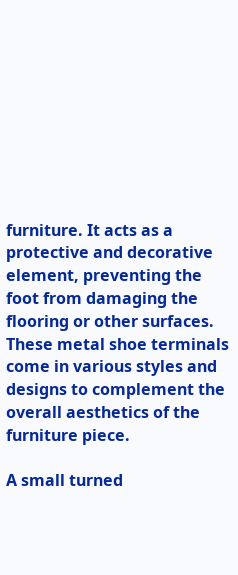furniture. It acts as a protective and decorative element, preventing the foot from damaging the flooring or other surfaces. These metal shoe terminals come in various styles and designs to complement the overall aesthetics of the furniture piece.

A small turned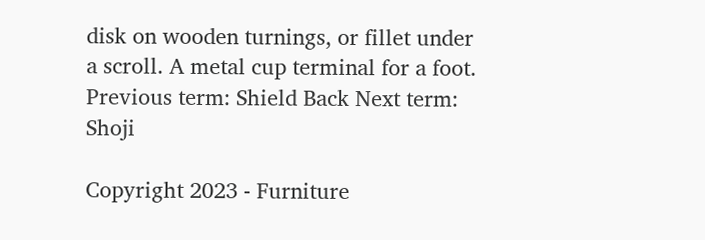disk on wooden turnings, or fillet under a scroll. A metal cup terminal for a foot.
Previous term: Shield Back Next term: Shoji

Copyright 2023 - Furniture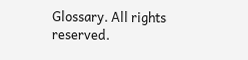Glossary. All rights reserved.